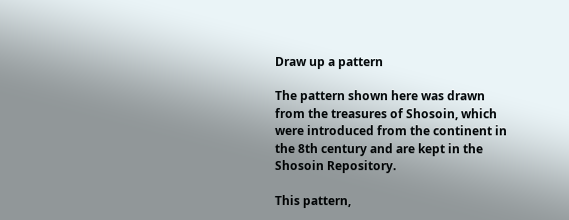Draw up a pattern

The pattern shown here was drawn from the treasures of Shosoin, which were introduced from the continent in the 8th century and are kept in the Shosoin Repository.

This pattern,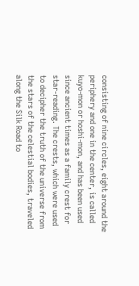consisting of nine circles, eight around the periphery and one in the center, is called kuyo-mon or hoshi-mon, and has been used since ancient times as a family crest for star-reading. The crests, which were used to decipher the truth of the universe from the stars of the celestial bodies, traveled along the Silk Road to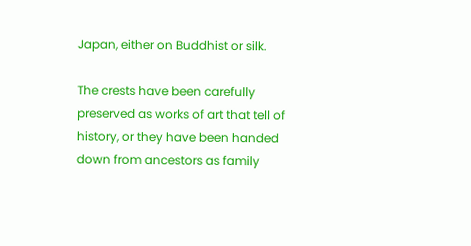Japan, either on Buddhist or silk.

The crests have been carefully preserved as works of art that tell of history, or they have been handed down from ancestors as family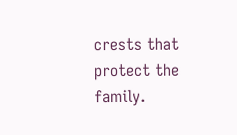crests that protect the family.